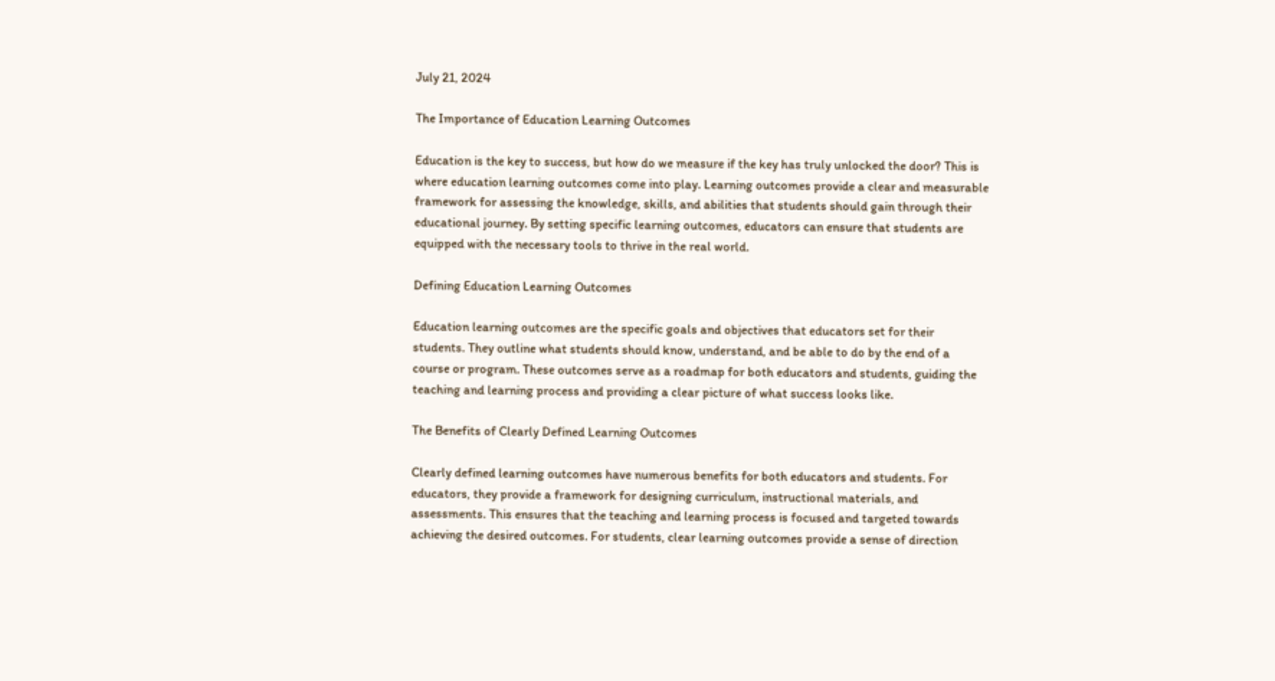July 21, 2024

The Importance of Education Learning Outcomes

Education is the key to success, but how do we measure if the key has truly unlocked the door? This is where education learning outcomes come into play. Learning outcomes provide a clear and measurable framework for assessing the knowledge, skills, and abilities that students should gain through their educational journey. By setting specific learning outcomes, educators can ensure that students are equipped with the necessary tools to thrive in the real world.

Defining Education Learning Outcomes

Education learning outcomes are the specific goals and objectives that educators set for their students. They outline what students should know, understand, and be able to do by the end of a course or program. These outcomes serve as a roadmap for both educators and students, guiding the teaching and learning process and providing a clear picture of what success looks like.

The Benefits of Clearly Defined Learning Outcomes

Clearly defined learning outcomes have numerous benefits for both educators and students. For educators, they provide a framework for designing curriculum, instructional materials, and assessments. This ensures that the teaching and learning process is focused and targeted towards achieving the desired outcomes. For students, clear learning outcomes provide a sense of direction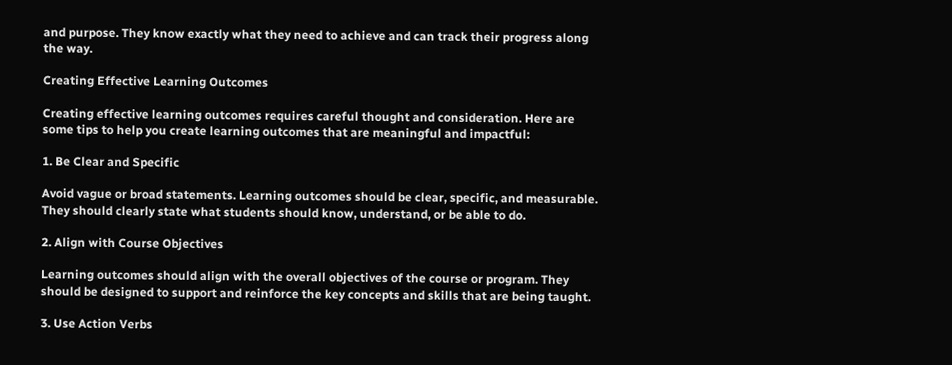and purpose. They know exactly what they need to achieve and can track their progress along the way.

Creating Effective Learning Outcomes

Creating effective learning outcomes requires careful thought and consideration. Here are some tips to help you create learning outcomes that are meaningful and impactful:

1. Be Clear and Specific

Avoid vague or broad statements. Learning outcomes should be clear, specific, and measurable. They should clearly state what students should know, understand, or be able to do.

2. Align with Course Objectives

Learning outcomes should align with the overall objectives of the course or program. They should be designed to support and reinforce the key concepts and skills that are being taught.

3. Use Action Verbs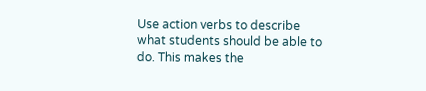Use action verbs to describe what students should be able to do. This makes the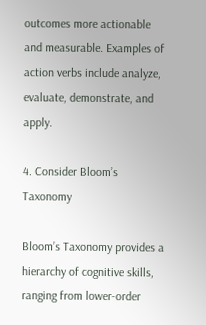outcomes more actionable and measurable. Examples of action verbs include analyze, evaluate, demonstrate, and apply.

4. Consider Bloom’s Taxonomy

Bloom’s Taxonomy provides a hierarchy of cognitive skills, ranging from lower-order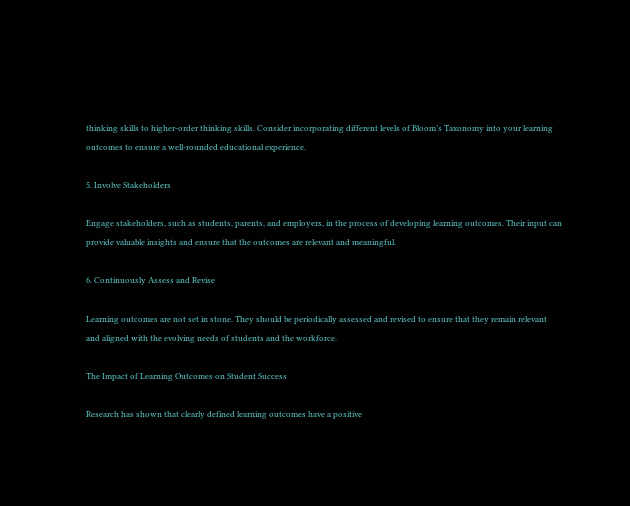thinking skills to higher-order thinking skills. Consider incorporating different levels of Bloom’s Taxonomy into your learning outcomes to ensure a well-rounded educational experience.

5. Involve Stakeholders

Engage stakeholders, such as students, parents, and employers, in the process of developing learning outcomes. Their input can provide valuable insights and ensure that the outcomes are relevant and meaningful.

6. Continuously Assess and Revise

Learning outcomes are not set in stone. They should be periodically assessed and revised to ensure that they remain relevant and aligned with the evolving needs of students and the workforce.

The Impact of Learning Outcomes on Student Success

Research has shown that clearly defined learning outcomes have a positive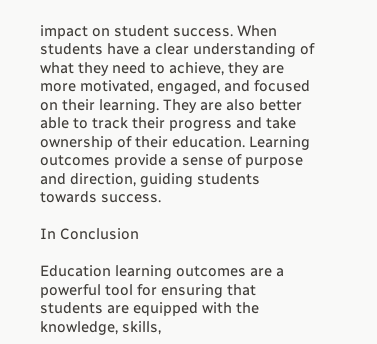impact on student success. When students have a clear understanding of what they need to achieve, they are more motivated, engaged, and focused on their learning. They are also better able to track their progress and take ownership of their education. Learning outcomes provide a sense of purpose and direction, guiding students towards success.

In Conclusion

Education learning outcomes are a powerful tool for ensuring that students are equipped with the knowledge, skills,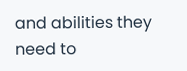and abilities they need to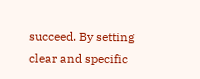succeed. By setting clear and specific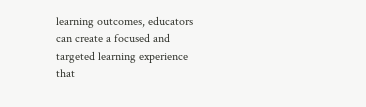learning outcomes, educators can create a focused and targeted learning experience that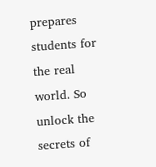prepares students for the real world. So unlock the secrets of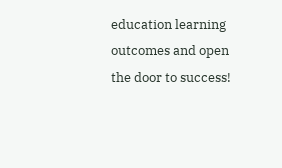education learning outcomes and open the door to success!